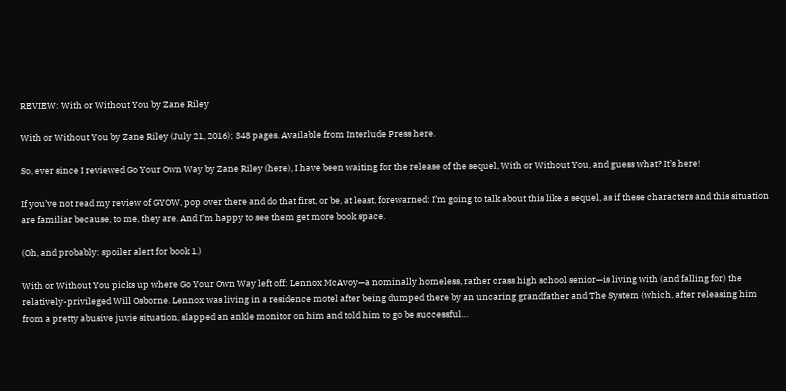REVIEW: With or Without You by Zane Riley

With or Without You by Zane Riley (July 21, 2016); 348 pages. Available from Interlude Press here.

So, ever since I reviewed Go Your Own Way by Zane Riley (here), I have been waiting for the release of the sequel, With or Without You, and guess what? It’s here!

If you’ve not read my review of GYOW, pop over there and do that first, or be, at least, forewarned: I’m going to talk about this like a sequel, as if these characters and this situation are familiar because, to me, they are. And I’m happy to see them get more book space.

(Oh, and probably: spoiler alert for book 1.)

With or Without You picks up where Go Your Own Way left off: Lennox McAvoy—a nominally homeless, rather crass high school senior—is living with (and falling for) the relatively-privileged Will Osborne. Lennox was living in a residence motel after being dumped there by an uncaring grandfather and The System (which, after releasing him from a pretty abusive juvie situation, slapped an ankle monitor on him and told him to go be successful…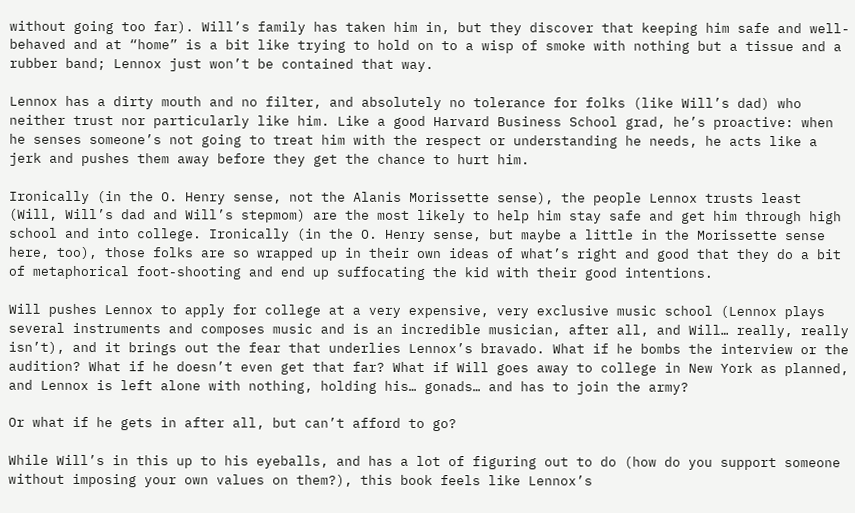without going too far). Will’s family has taken him in, but they discover that keeping him safe and well-behaved and at “home” is a bit like trying to hold on to a wisp of smoke with nothing but a tissue and a rubber band; Lennox just won’t be contained that way.

Lennox has a dirty mouth and no filter, and absolutely no tolerance for folks (like Will’s dad) who neither trust nor particularly like him. Like a good Harvard Business School grad, he’s proactive: when he senses someone’s not going to treat him with the respect or understanding he needs, he acts like a jerk and pushes them away before they get the chance to hurt him.

Ironically (in the O. Henry sense, not the Alanis Morissette sense), the people Lennox trusts least (Will, Will’s dad and Will’s stepmom) are the most likely to help him stay safe and get him through high school and into college. Ironically (in the O. Henry sense, but maybe a little in the Morissette sense here, too), those folks are so wrapped up in their own ideas of what’s right and good that they do a bit of metaphorical foot-shooting and end up suffocating the kid with their good intentions.

Will pushes Lennox to apply for college at a very expensive, very exclusive music school (Lennox plays several instruments and composes music and is an incredible musician, after all, and Will… really, really isn’t), and it brings out the fear that underlies Lennox’s bravado. What if he bombs the interview or the audition? What if he doesn’t even get that far? What if Will goes away to college in New York as planned, and Lennox is left alone with nothing, holding his… gonads… and has to join the army?

Or what if he gets in after all, but can’t afford to go?

While Will’s in this up to his eyeballs, and has a lot of figuring out to do (how do you support someone without imposing your own values on them?), this book feels like Lennox’s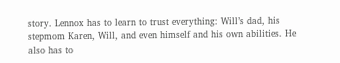story. Lennox has to learn to trust everything: Will’s dad, his stepmom Karen, Will, and even himself and his own abilities. He also has to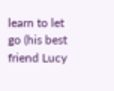learn to let go (his best friend Lucy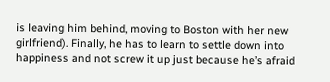is leaving him behind, moving to Boston with her new girlfriend). Finally, he has to learn to settle down into happiness and not screw it up just because he’s afraid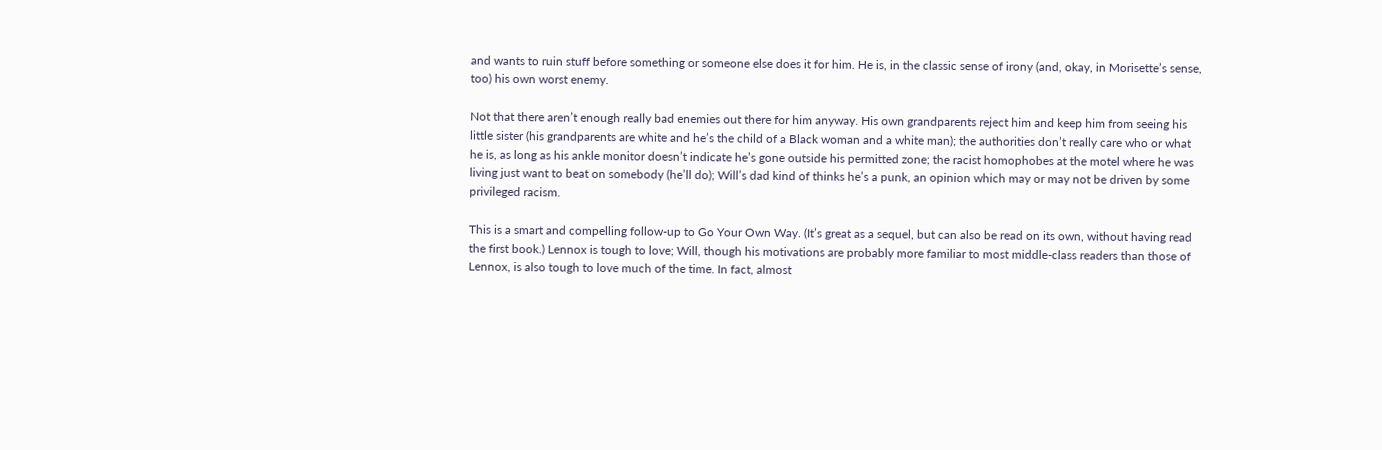and wants to ruin stuff before something or someone else does it for him. He is, in the classic sense of irony (and, okay, in Morisette’s sense, too) his own worst enemy.

Not that there aren’t enough really bad enemies out there for him anyway. His own grandparents reject him and keep him from seeing his little sister (his grandparents are white and he’s the child of a Black woman and a white man); the authorities don’t really care who or what he is, as long as his ankle monitor doesn’t indicate he’s gone outside his permitted zone; the racist homophobes at the motel where he was living just want to beat on somebody (he’ll do); Will’s dad kind of thinks he’s a punk, an opinion which may or may not be driven by some privileged racism.

This is a smart and compelling follow-up to Go Your Own Way. (It’s great as a sequel, but can also be read on its own, without having read the first book.) Lennox is tough to love; Will, though his motivations are probably more familiar to most middle-class readers than those of Lennox, is also tough to love much of the time. In fact, almost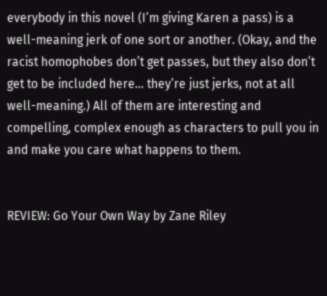everybody in this novel (I’m giving Karen a pass) is a well-meaning jerk of one sort or another. (Okay, and the racist homophobes don’t get passes, but they also don’t get to be included here… they’re just jerks, not at all well-meaning.) All of them are interesting and compelling, complex enough as characters to pull you in and make you care what happens to them.


REVIEW: Go Your Own Way by Zane Riley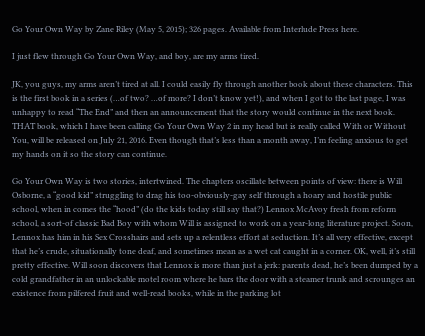Go Your Own Way by Zane Riley (May 5, 2015); 326 pages. Available from Interlude Press here.

I just flew through Go Your Own Way, and boy, are my arms tired.

JK, you guys, my arms aren’t tired at all. I could easily fly through another book about these characters. This is the first book in a series (…of two? …of more? I don’t know yet!), and when I got to the last page, I was unhappy to read “The End” and then an announcement that the story would continue in the next book. THAT book, which I have been calling Go Your Own Way 2 in my head but is really called With or Without You, will be released on July 21, 2016. Even though that’s less than a month away, I’m feeling anxious to get my hands on it so the story can continue.

Go Your Own Way is two stories, intertwined. The chapters oscillate between points of view: there is Will Osborne, a “good kid” struggling to drag his too-obviously-gay self through a hoary and hostile public school, when in comes the “hood” (do the kids today still say that?) Lennox McAvoy fresh from reform school, a sort-of classic Bad Boy with whom Will is assigned to work on a year-long literature project. Soon, Lennox has him in his Sex Crosshairs and sets up a relentless effort at seduction. It’s all very effective, except that he’s crude, situationally tone deaf, and sometimes mean as a wet cat caught in a corner. OK, well, it’s still pretty effective. Will soon discovers that Lennox is more than just a jerk: parents dead, he’s been dumped by a cold grandfather in an unlockable motel room where he bars the door with a steamer trunk and scrounges an existence from pilfered fruit and well-read books, while in the parking lot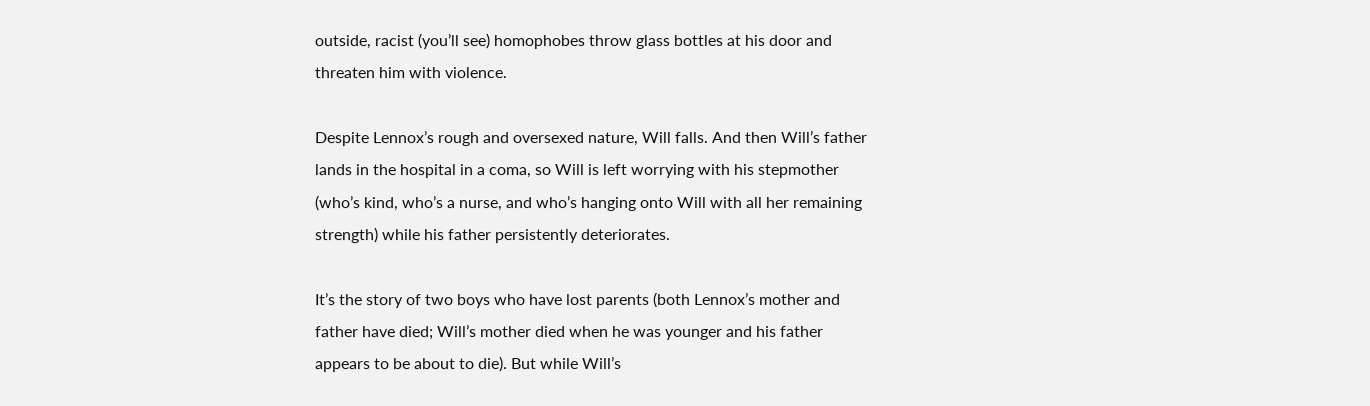outside, racist (you’ll see) homophobes throw glass bottles at his door and threaten him with violence.

Despite Lennox’s rough and oversexed nature, Will falls. And then Will’s father lands in the hospital in a coma, so Will is left worrying with his stepmother (who’s kind, who’s a nurse, and who’s hanging onto Will with all her remaining strength) while his father persistently deteriorates.

It’s the story of two boys who have lost parents (both Lennox’s mother and father have died; Will’s mother died when he was younger and his father appears to be about to die). But while Will’s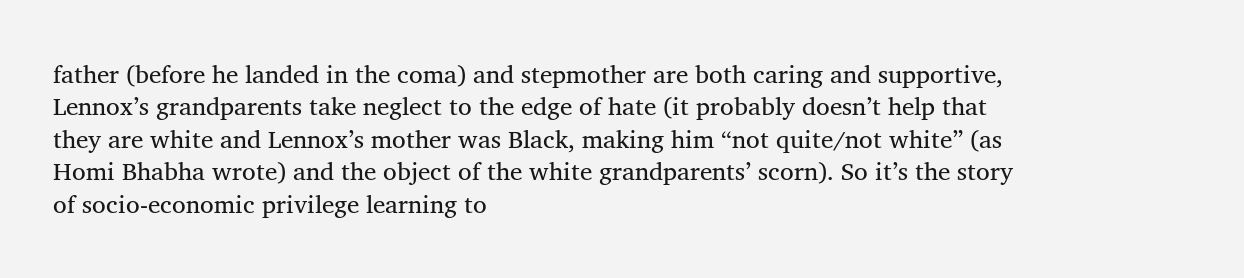father (before he landed in the coma) and stepmother are both caring and supportive, Lennox’s grandparents take neglect to the edge of hate (it probably doesn’t help that they are white and Lennox’s mother was Black, making him “not quite/not white” (as Homi Bhabha wrote) and the object of the white grandparents’ scorn). So it’s the story of socio-economic privilege learning to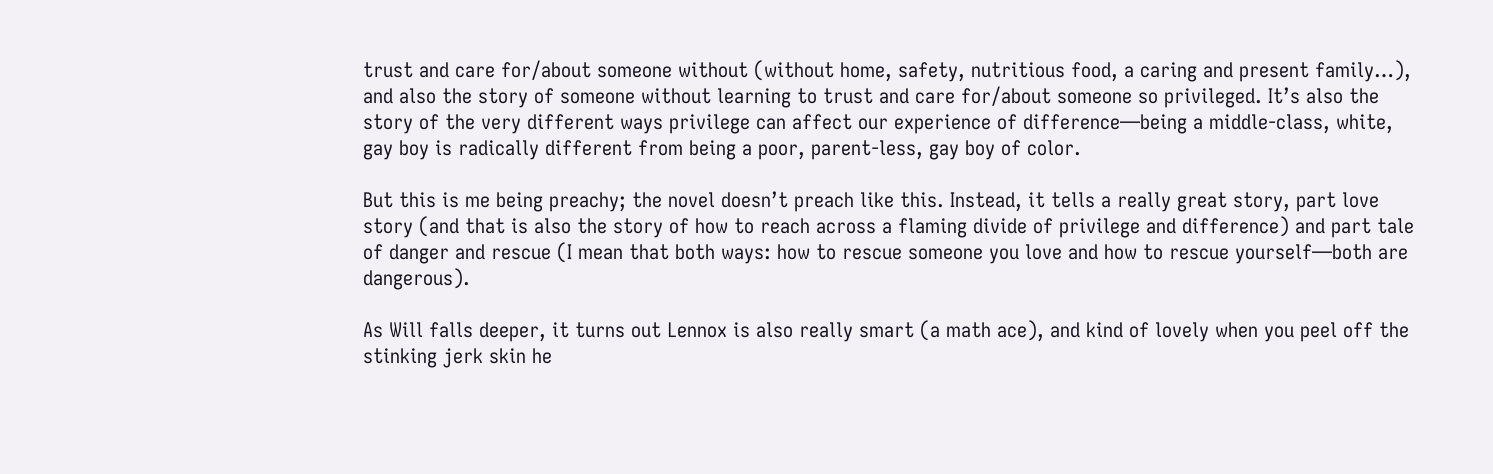trust and care for/about someone without (without home, safety, nutritious food, a caring and present family…), and also the story of someone without learning to trust and care for/about someone so privileged. It’s also the story of the very different ways privilege can affect our experience of difference—being a middle-class, white, gay boy is radically different from being a poor, parent-less, gay boy of color.

But this is me being preachy; the novel doesn’t preach like this. Instead, it tells a really great story, part love story (and that is also the story of how to reach across a flaming divide of privilege and difference) and part tale of danger and rescue (I mean that both ways: how to rescue someone you love and how to rescue yourself—both are dangerous).

As Will falls deeper, it turns out Lennox is also really smart (a math ace), and kind of lovely when you peel off the stinking jerk skin he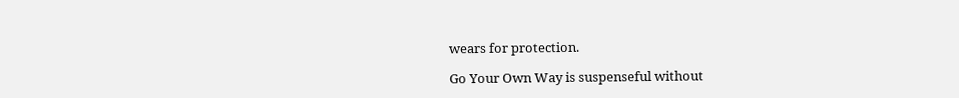wears for protection.

Go Your Own Way is suspenseful without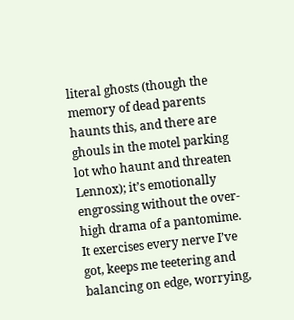literal ghosts (though the memory of dead parents haunts this, and there are ghouls in the motel parking lot who haunt and threaten Lennox); it’s emotionally engrossing without the over-high drama of a pantomime. It exercises every nerve I’ve got, keeps me teetering and balancing on edge, worrying,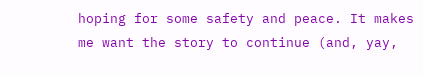hoping for some safety and peace. It makes me want the story to continue (and, yay,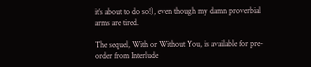it’s about to do so!), even though my damn proverbial arms are tired.

The sequel, With or Without You, is available for pre-order from Interlude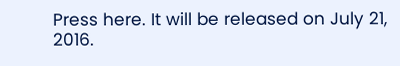Press here. It will be released on July 21, 2016.